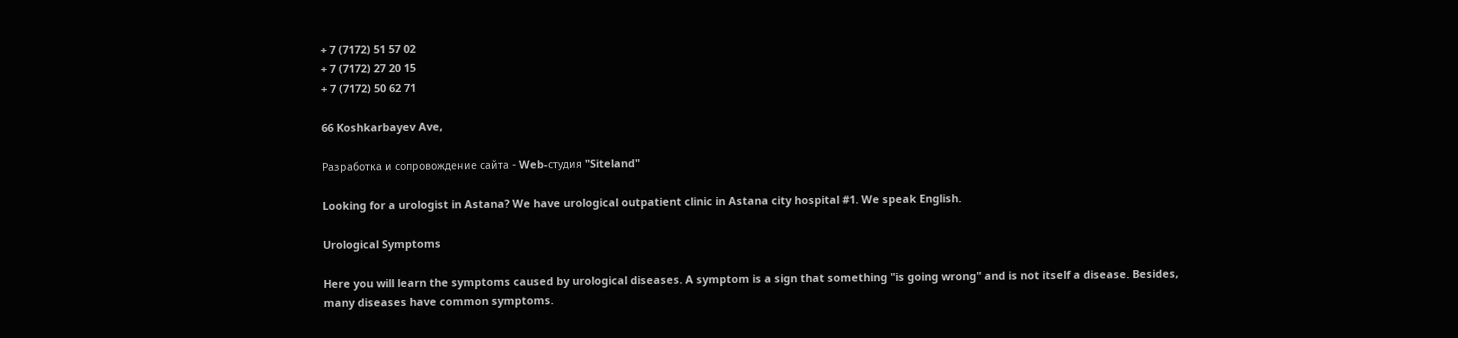+ 7 (7172) 51 57 02
+ 7 (7172) 27 20 15
+ 7 (7172) 50 62 71

66 Koshkarbayev Ave,

Разработка и сопровождение сайта - Web-студия "Siteland"

Looking for a urologist in Astana? We have urological outpatient clinic in Astana city hospital #1. We speak English.

Urological Symptoms

Here you will learn the symptoms caused by urological diseases. A symptom is a sign that something "is going wrong" and is not itself a disease. Besides, many diseases have common symptoms.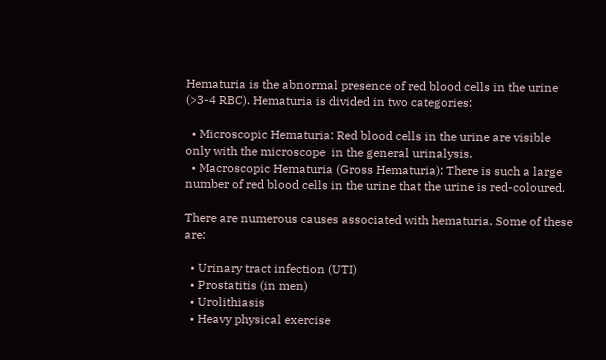Hematuria is the abnormal presence of red blood cells in the urine (>3-4 RBC). Hematuria is divided in two categories:

  • Microscopic Hematuria: Red blood cells in the urine are visible only with the microscope  in the general urinalysis.
  • Macroscopic Hematuria (Gross Hematuria): There is such a large number of red blood cells in the urine that the urine is red-coloured.

There are numerous causes associated with hematuria. Some of these are:

  • Urinary tract infection (UTI)
  • Prostatitis (in men)
  • Urolithiasis
  • Heavy physical exercise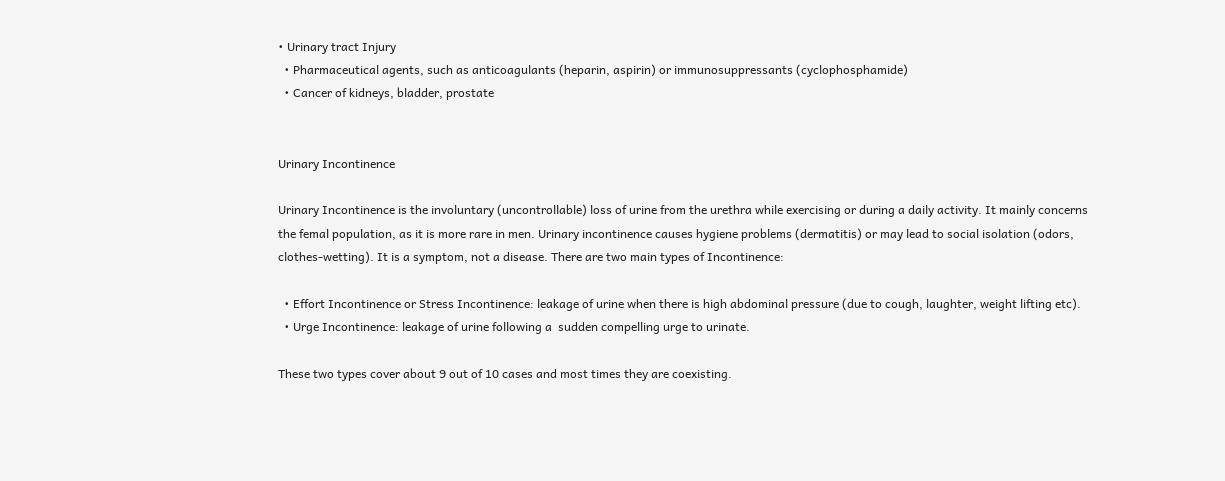• Urinary tract Injury
  • Pharmaceutical agents, such as anticoagulants (heparin, aspirin) or immunosuppressants (cyclophosphamide)
  • Cancer of kidneys, bladder, prostate


Urinary Incontinence

Urinary Incontinence is the involuntary (uncontrollable) loss of urine from the urethra while exercising or during a daily activity. It mainly concerns the femal population, as it is more rare in men. Urinary incontinence causes hygiene problems (dermatitis) or may lead to social isolation (odors, clothes-wetting). It is a symptom, not a disease. There are two main types of Incontinence:

  • Effort Incontinence or Stress Incontinence: leakage of urine when there is high abdominal pressure (due to cough, laughter, weight lifting etc).
  • Urge Incontinence: leakage of urine following a  sudden compelling urge to urinate.

These two types cover about 9 out of 10 cases and most times they are coexisting.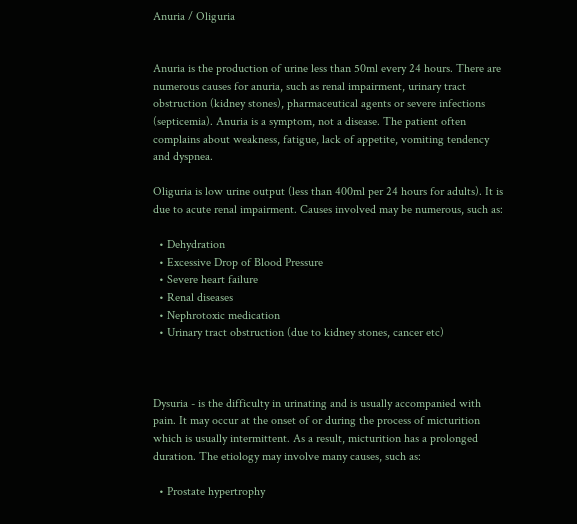Anuria / Oliguria


Anuria is the production of urine less than 50ml every 24 hours. There are numerous causes for anuria, such as renal impairment, urinary tract obstruction (kidney stones), pharmaceutical agents or severe infections (septicemia). Anuria is a symptom, not a disease. The patient often complains about weakness, fatigue, lack of appetite, vomiting tendency and dyspnea.

Oliguria is low urine output (less than 400ml per 24 hours for adults). It is due to acute renal impairment. Causes involved may be numerous, such as:

  • Dehydration
  • Excessive Drop of Blood Pressure
  • Severe heart failure
  • Renal diseases
  • Nephrotoxic medication
  • Urinary tract obstruction (due to kidney stones, cancer etc)



Dysuria - is the difficulty in urinating and is usually accompanied with pain. It may occur at the onset of or during the process of micturition which is usually intermittent. As a result, micturition has a prolonged duration. The etiology may involve many causes, such as:

  • Prostate hypertrophy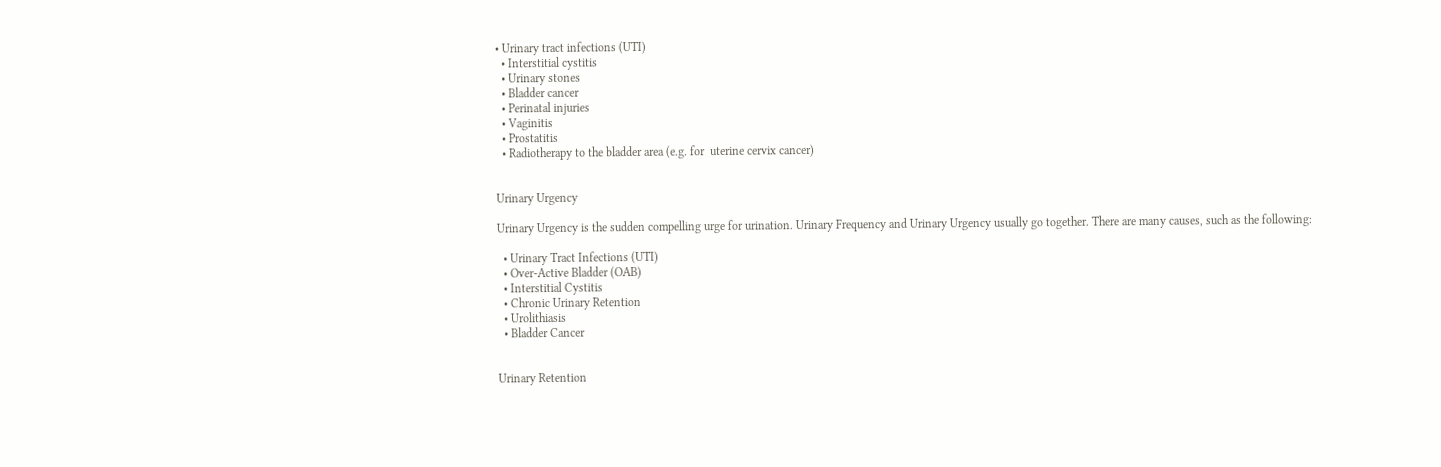• Urinary tract infections (UTI)
  • Interstitial cystitis
  • Urinary stones
  • Bladder cancer
  • Perinatal injuries
  • Vaginitis
  • Prostatitis
  • Radiotherapy to the bladder area (e.g. for  uterine cervix cancer)


Urinary Urgency

Urinary Urgency is the sudden compelling urge for urination. Urinary Frequency and Urinary Urgency usually go together. There are many causes, such as the following:

  • Urinary Tract Infections (UTI)
  • Over-Active Bladder (OAB)
  • Interstitial Cystitis
  • Chronic Urinary Retention
  • Urolithiasis
  • Bladder Cancer


Urinary Retention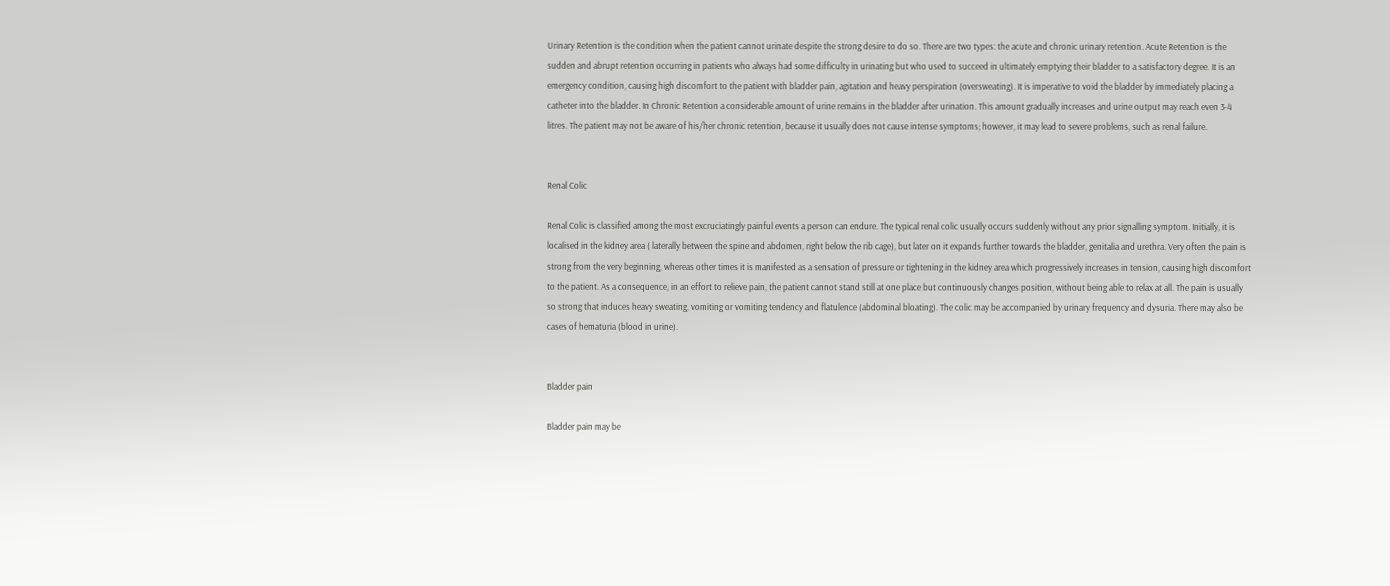Urinary Retention is the condition when the patient cannot urinate despite the strong desire to do so. There are two types: the acute and chronic urinary retention. Acute Retention is the sudden and abrupt retention occurring in patients who always had some difficulty in urinating but who used to succeed in ultimately emptying their bladder to a satisfactory degree. It is an emergency condition, causing high discomfort to the patient with bladder pain, agitation and heavy perspiration (oversweating). It is imperative to void the bladder by immediately placing a catheter into the bladder. In Chronic Retention a considerable amount of urine remains in the bladder after urination. This amount gradually increases and urine output may reach even 3-4 litres. The patient may not be aware of his/her chronic retention, because it usually does not cause intense symptoms; however, it may lead to severe problems, such as renal failure.


Renal Colic

Renal Colic is classified among the most excruciatingly painful events a person can endure. The typical renal colic usually occurs suddenly without any prior signalling symptom. Initially, it is localised in the kidney area ( laterally between the spine and abdomen, right below the rib cage), but later on it expands further towards the bladder, genitalia and urethra. Very often the pain is strong from the very beginning, whereas other times it is manifested as a sensation of pressure or tightening in the kidney area which progressively increases in tension, causing high discomfort to the patient. As a consequence, in an effort to relieve pain, the patient cannot stand still at one place but continuously changes position, without being able to relax at all. The pain is usually so strong that induces heavy sweating, vomiting or vomiting tendency and flatulence (abdominal bloating). The colic may be accompanied by urinary frequency and dysuria. There may also be cases of hematuria (blood in urine).


Bladder pain

Bladder pain may be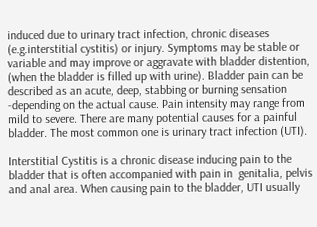induced due to urinary tract infection, chronic diseases (e.g.interstitial cystitis) or injury. Symptoms may be stable or variable and may improve or aggravate with bladder distention, (when the bladder is filled up with urine). Bladder pain can be described as an acute, deep, stabbing or burning sensation -depending on the actual cause. Pain intensity may range from mild to severe. There are many potential causes for a painful bladder. The most common one is urinary tract infection (UTI).

Interstitial Cystitis is a chronic disease inducing pain to the bladder that is often accompanied with pain in  genitalia, pelvis and anal area. When causing pain to the bladder, UTI usually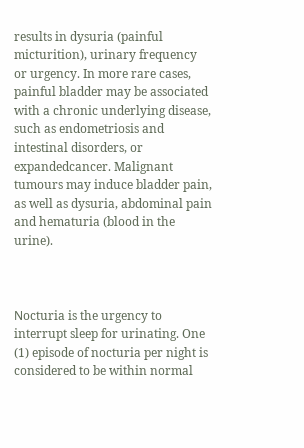results in dysuria (painful micturition), urinary frequency or urgency. In more rare cases,  painful bladder may be associated with a chronic underlying disease, such as endometriosis and intestinal disorders, or expandedcancer. Malignant tumours may induce bladder pain, as well as dysuria, abdominal pain and hematuria (blood in the urine).



Νocturia is the urgency to interrupt sleep for urinating. One (1) episode of nocturia per night is considered to be within normal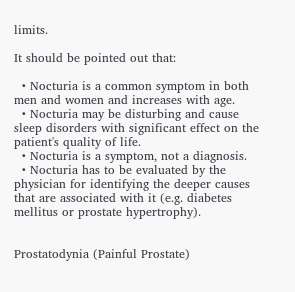limits.

It should be pointed out that:

  • Nocturia is a common symptom in both men and women and increases with age.
  • Nocturia may be disturbing and cause sleep disorders with significant effect on the patient's quality of life.
  • Nocturia is a symptom, not a diagnosis.
  • Nocturia has to be evaluated by the physician for identifying the deeper causes that are associated with it (e.g. diabetes mellitus or prostate hypertrophy).


Prostatodynia (Painful Prostate)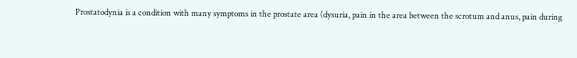Prostatodynia is a condition with many symptoms in the prostate area (dysuria, pain in the area between the scrotum and anus, pain during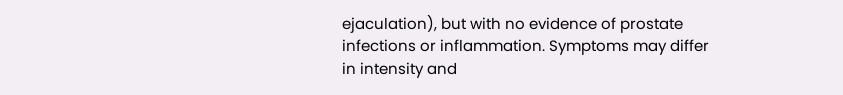ejaculation), but with no evidence of prostate infections or inflammation. Symptoms may differ in intensity and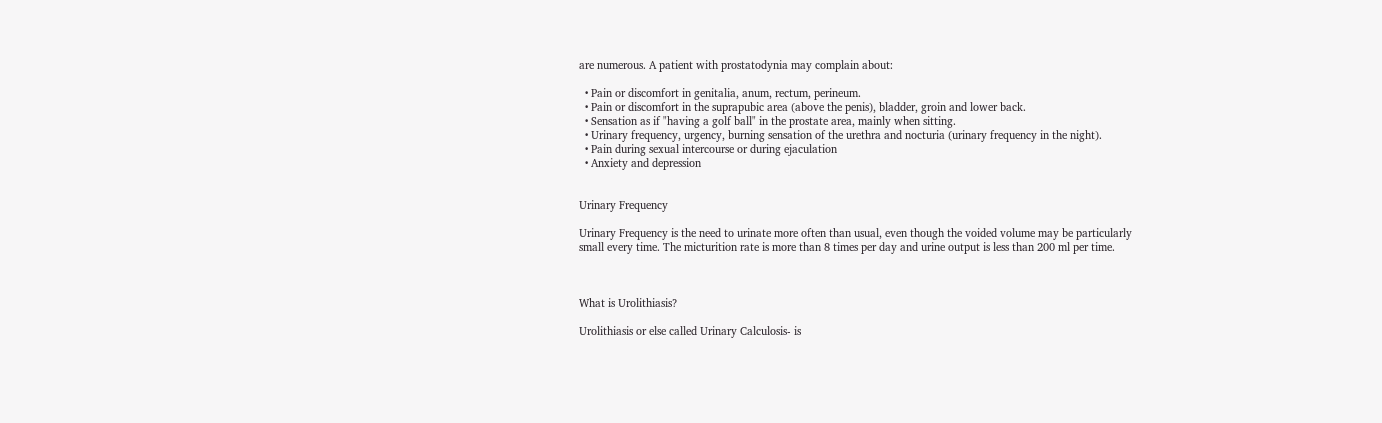are numerous. A patient with prostatodynia may complain about:

  • Pain or discomfort in genitalia, anum, rectum, perineum.
  • Pain or discomfort in the suprapubic area (above the penis), bladder, groin and lower back.
  • Sensation as if "having a golf ball" in the prostate area, mainly when sitting.
  • Urinary frequency, urgency, burning sensation of the urethra and nocturia (urinary frequency in the night).
  • Pain during sexual intercourse or during ejaculation
  • Anxiety and depression


Urinary Frequency

Urinary Frequency is the need to urinate more often than usual, even though the voided volume may be particularly small every time. The micturition rate is more than 8 times per day and urine output is less than 200 ml per time.



What is Urolithiasis?

Urolithiasis or else called Urinary Calculosis- is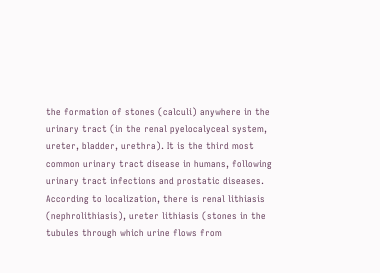the formation of stones (calculi) anywhere in the urinary tract (in the renal pyelocalyceal system, ureter, bladder, urethra). It is the third most common urinary tract disease in humans, following urinary tract infections and prostatic diseases. According to localization, there is renal lithiasis (nephrolithiasis), ureter lithiasis (stones in the tubules through which urine flows from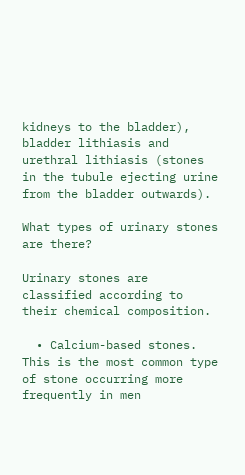kidneys to the bladder), bladder lithiasis and urethral lithiasis (stones in the tubule ejecting urine from the bladder outwards).

What types of urinary stones are there?

Urinary stones are classified according to their chemical composition.

  • Calcium-based stones. This is the most common type of stone occurring more frequently in men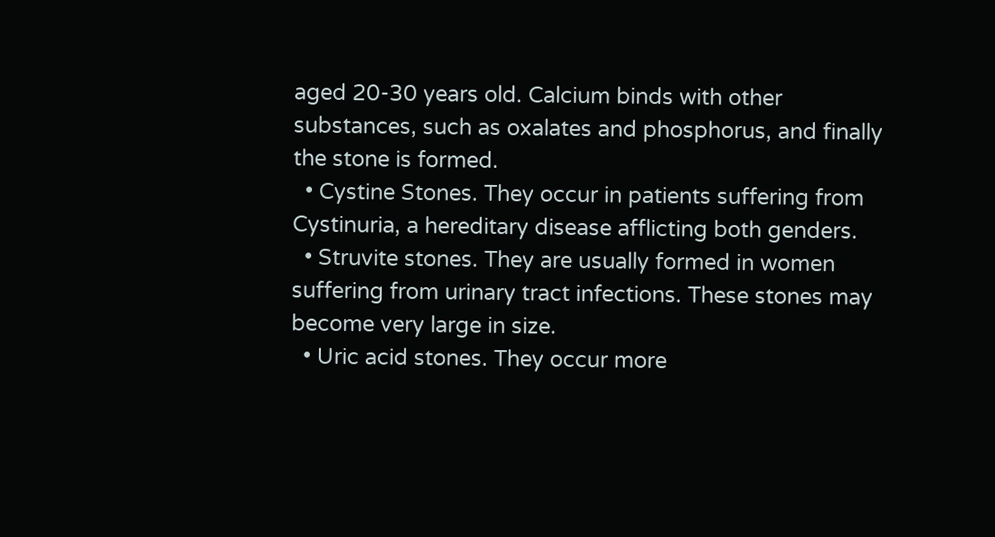aged 20-30 years old. Calcium binds with other substances, such as oxalates and phosphorus, and finally  the stone is formed.
  • Cystine Stones. They occur in patients suffering from Cystinuria, a hereditary disease afflicting both genders.
  • Struvite stones. They are usually formed in women suffering from urinary tract infections. These stones may become very large in size.
  • Uric acid stones. They occur more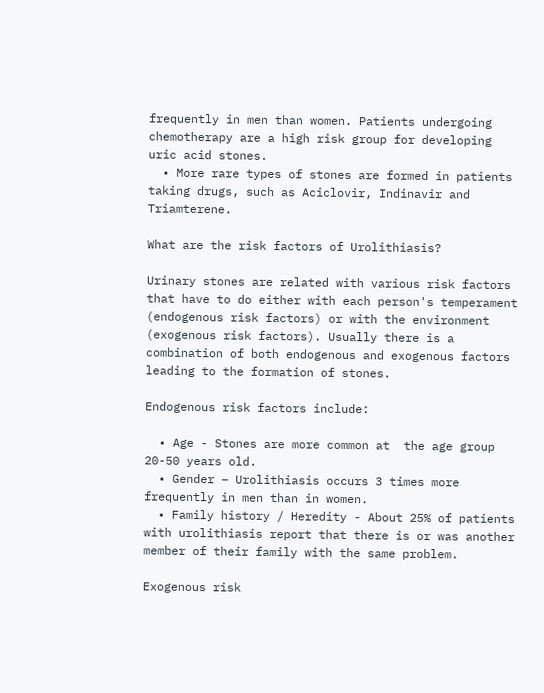frequently in men than women. Patients undergoing chemotherapy are a high risk group for developing uric acid stones.
  • More rare types of stones are formed in patients taking drugs, such as Aciclovir, Indinavir and Triamterene.

What are the risk factors of Urolithiasis?

Urinary stones are related with various risk factors that have to do either with each person's temperament (endogenous risk factors) or with the environment (exogenous risk factors). Usually there is a combination of both endogenous and exogenous factors leading to the formation of stones.

Endogenous risk factors include:

  • Age - Stones are more common at  the age group 20-50 years old.
  • Gender – Urolithiasis occurs 3 times more frequently in men than in women.
  • Family history / Heredity - About 25% of patients with urolithiasis report that there is or was another member of their family with the same problem.

Exogenous risk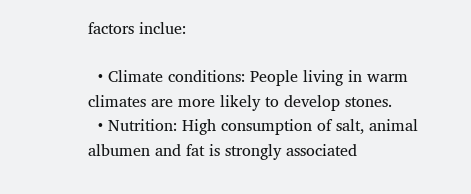factors inclue:

  • Climate conditions: People living in warm climates are more likely to develop stones.
  • Nutrition: High consumption of salt, animal albumen and fat is strongly associated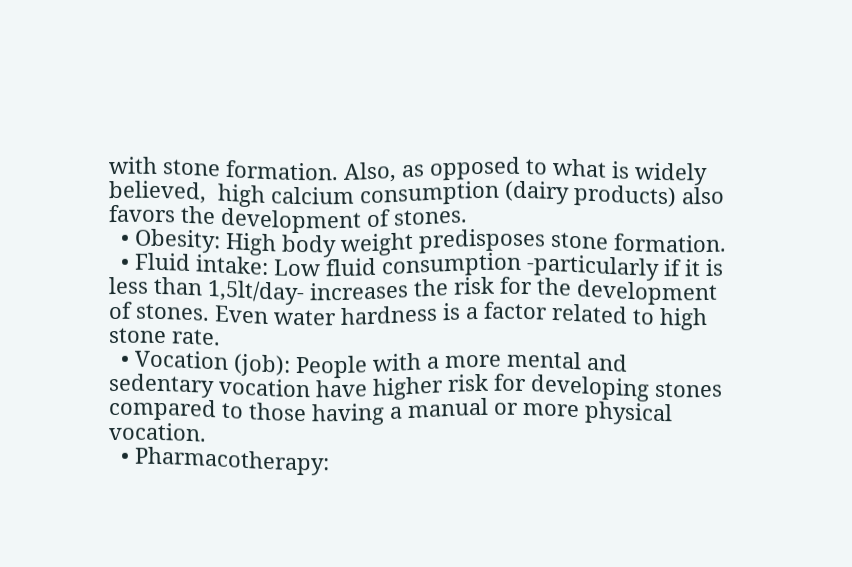with stone formation. Also, as opposed to what is widely believed,  high calcium consumption (dairy products) also favors the development of stones.
  • Obesity: High body weight predisposes stone formation.
  • Fluid intake: Low fluid consumption -particularly if it is less than 1,5lt/day- increases the risk for the development of stones. Even water hardness is a factor related to high stone rate.
  • Vocation (job): People with a more mental and sedentary vocation have higher risk for developing stones compared to those having a manual or more physical vocation.
  • Pharmacotherapy: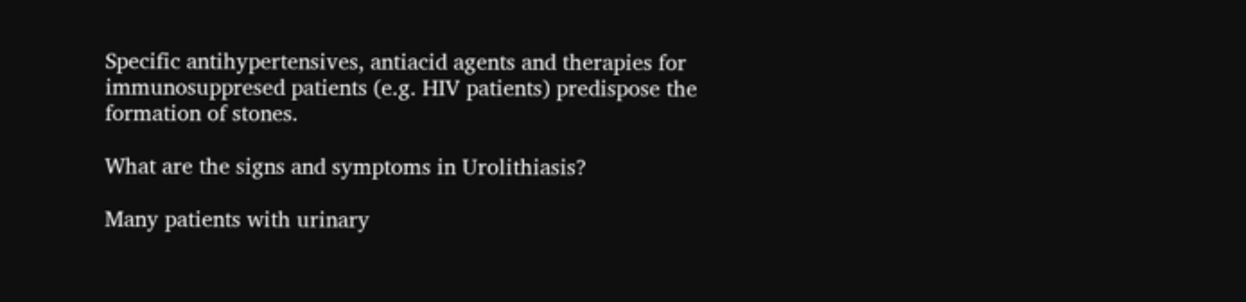Specific antihypertensives, antiacid agents and therapies for immunosuppresed patients (e.g. HIV patients) predispose the formation of stones.

What are the signs and symptoms in Urolithiasis?

Many patients with urinary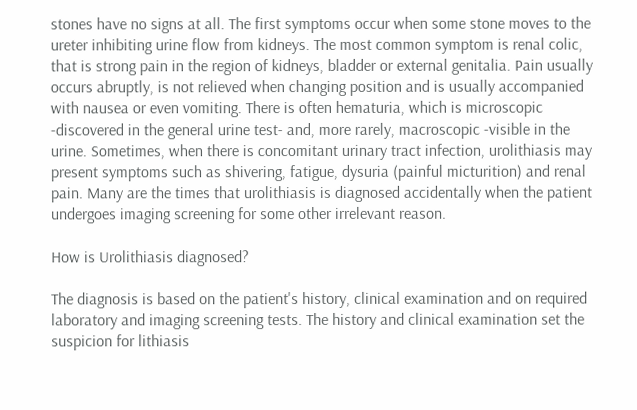stones have no signs at all. The first symptoms occur when some stone moves to the ureter inhibiting urine flow from kidneys. The most common symptom is renal colic, that is strong pain in the region of kidneys, bladder or external genitalia. Pain usually occurs abruptly, is not relieved when changing position and is usually accompanied with nausea or even vomiting. There is often hematuria, which is microscopic -discovered in the general urine test- and, more rarely, macroscopic -visible in the urine. Sometimes, when there is concomitant urinary tract infection, urolithiasis may present symptoms such as shivering, fatigue, dysuria (painful micturition) and renal pain. Many are the times that urolithiasis is diagnosed accidentally when the patient undergoes imaging screening for some other irrelevant reason.

How is Urolithiasis diagnosed?

The diagnosis is based on the patient's history, clinical examination and on required laboratory and imaging screening tests. The history and clinical examination set the suspicion for lithiasis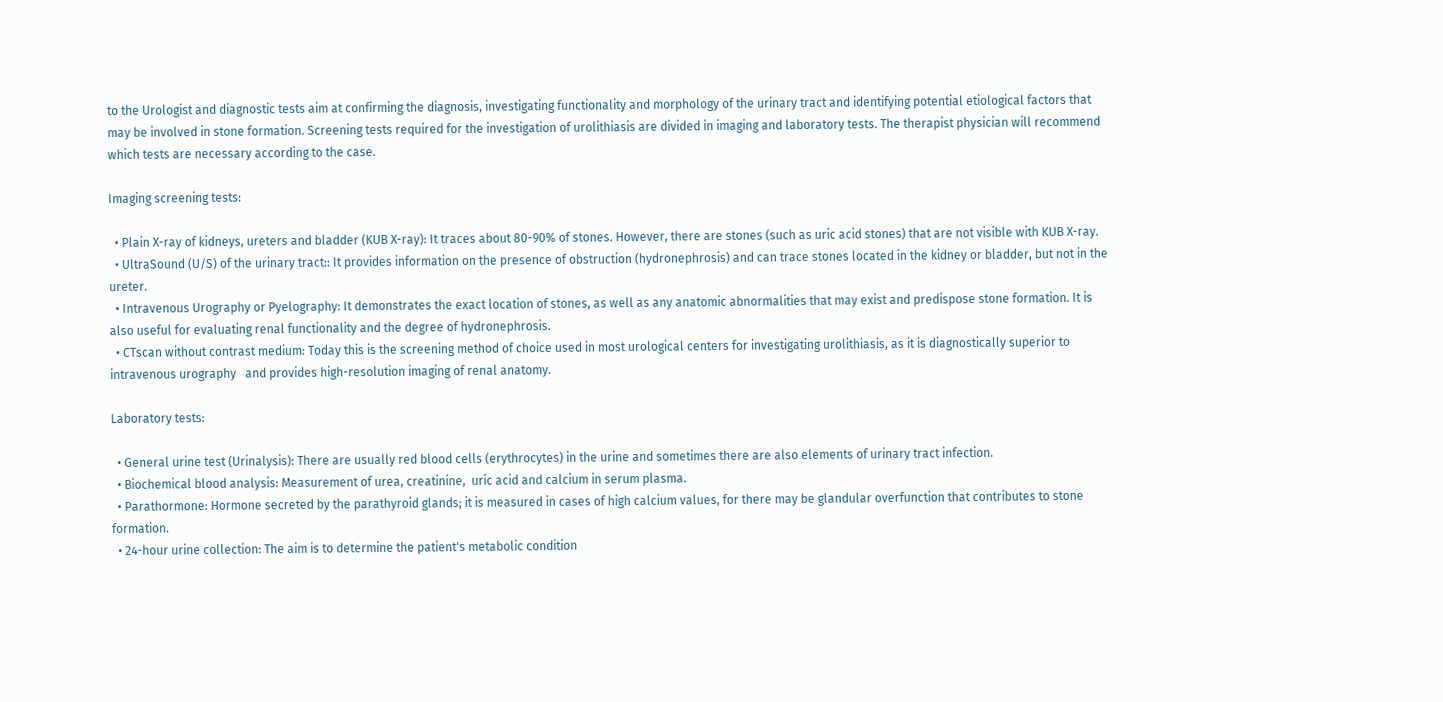to the Urologist and diagnostic tests aim at confirming the diagnosis, investigating functionality and morphology of the urinary tract and identifying potential etiological factors that may be involved in stone formation. Screening tests required for the investigation of urolithiasis are divided in imaging and laboratory tests. The therapist physician will recommend which tests are necessary according to the case.

Imaging screening tests:

  • Plain X-ray of kidneys, ureters and bladder (KUB X-ray): It traces about 80-90% of stones. However, there are stones (such as uric acid stones) that are not visible with KUB X-ray.
  • UltraSound (U/S) of the urinary tract:: It provides information on the presence of obstruction (hydronephrosis) and can trace stones located in the kidney or bladder, but not in the ureter.
  • Intravenous Urography or Pyelography: It demonstrates the exact location of stones, as well as any anatomic abnormalities that may exist and predispose stone formation. It is also useful for evaluating renal functionality and the degree of hydronephrosis.
  • CTscan without contrast medium: Today this is the screening method of choice used in most urological centers for investigating urolithiasis, as it is diagnostically superior to intravenous urography   and provides high-resolution imaging of renal anatomy.

Laboratory tests:

  • General urine test (Urinalysis): There are usually red blood cells (erythrocytes) in the urine and sometimes there are also elements of urinary tract infection.
  • Biochemical blood analysis: Measurement of urea, creatinine,  uric acid and calcium in serum plasma.
  • Parathormone: Hormone secreted by the parathyroid glands; it is measured in cases of high calcium values, for there may be glandular overfunction that contributes to stone formation.
  • 24-hour urine collection: The aim is to determine the patient's metabolic condition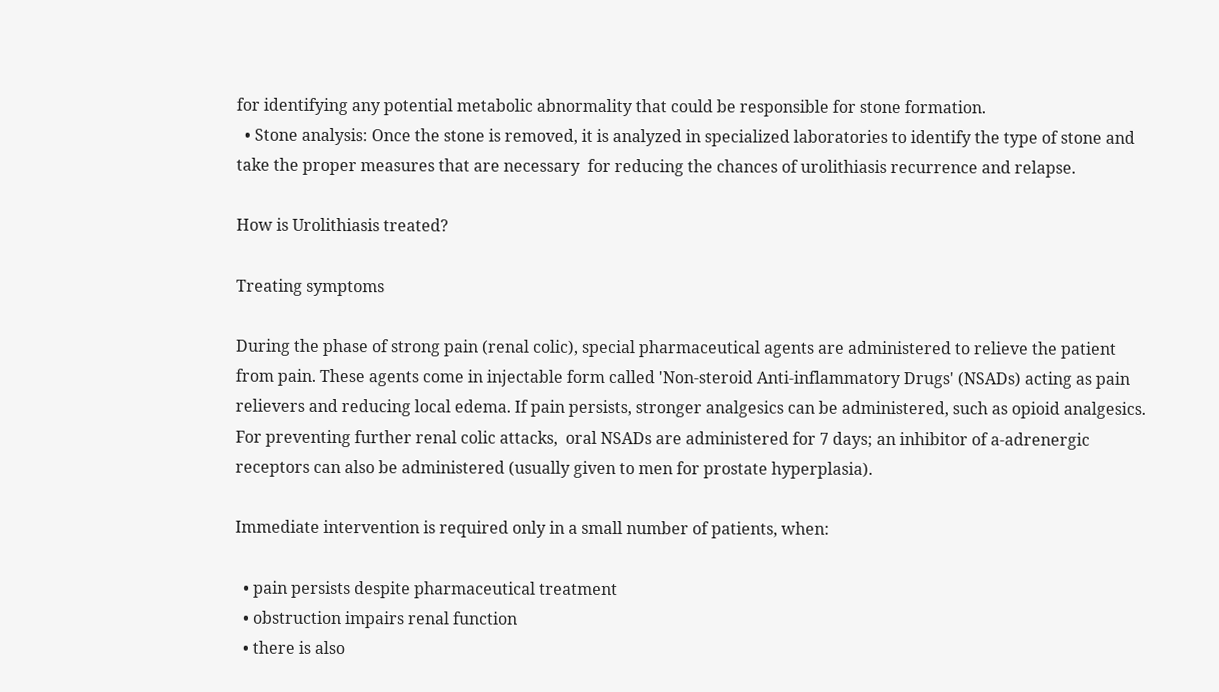for identifying any potential metabolic abnormality that could be responsible for stone formation.
  • Stone analysis: Once the stone is removed, it is analyzed in specialized laboratories to identify the type of stone and take the proper measures that are necessary  for reducing the chances of urolithiasis recurrence and relapse.

How is Urolithiasis treated?

Treating symptoms

During the phase of strong pain (renal colic), special pharmaceutical agents are administered to relieve the patient from pain. These agents come in injectable form called 'Non-steroid Anti-inflammatory Drugs' (NSADs) acting as pain relievers and reducing local edema. If pain persists, stronger analgesics can be administered, such as opioid analgesics. For preventing further renal colic attacks,  oral NSADs are administered for 7 days; an inhibitor of a-adrenergic receptors can also be administered (usually given to men for prostate hyperplasia).

Immediate intervention is required only in a small number of patients, when:

  • pain persists despite pharmaceutical treatment
  • obstruction impairs renal function
  • there is also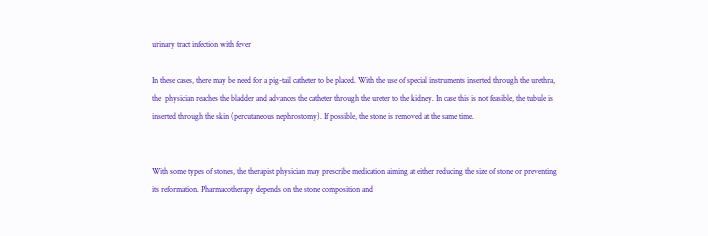urinary tract infection with fever

In these cases, there may be need for a pig-tail catheter to be placed. With the use of special instruments inserted through the urethra, the  physician reaches the bladder and advances the catheter through the ureter to the kidney. In case this is not feasible, the tubule is inserted through the skin (percutaneous nephrostomy). If possible, the stone is removed at the same time.


With some types of stones, the therapist physician may prescribe medication aiming at either reducing the size of stone or preventing its reformation. Pharmacotherapy depends on the stone composition and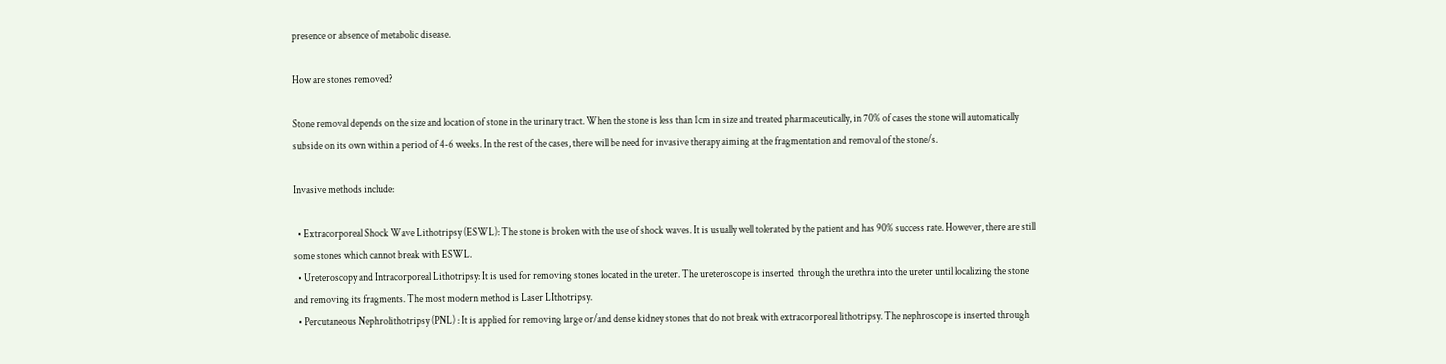presence or absence of metabolic disease.

How are stones removed?

Stone removal depends on the size and location of stone in the urinary tract. When the stone is less than 1cm in size and treated pharmaceutically, in 70% of cases the stone will automatically subside on its own within a period of 4-6 weeks. In the rest of the cases, there will be need for invasive therapy aiming at the fragmentation and removal of the stone/s.

Invasive methods include:

  • Extracorporeal Shock Wave Lithotripsy (ESWL): The stone is broken with the use of shock waves. It is usually well tolerated by the patient and has 90% success rate. However, there are still some stones which cannot break with ESWL.
  • Ureteroscopy and Intracorporeal Lithotripsy: It is used for removing stones located in the ureter. The ureteroscope is inserted  through the urethra into the ureter until localizing the stone and removing its fragments. The most modern method is Laser LIthotripsy.
  • Percutaneous Nephrolithotripsy (PNL) : It is applied for removing large or/and dense kidney stones that do not break with extracorporeal lithotripsy. The nephroscope is inserted through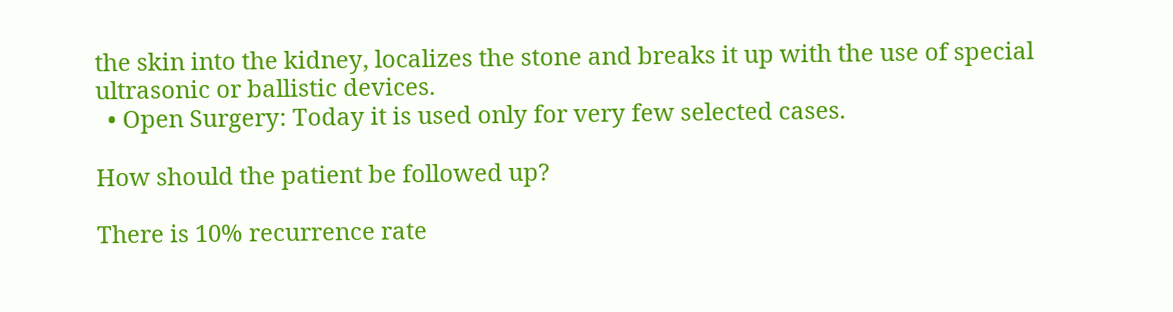the skin into the kidney, localizes the stone and breaks it up with the use of special ultrasonic or ballistic devices.
  • Open Surgery: Today it is used only for very few selected cases.

How should the patient be followed up?

There is 10% recurrence rate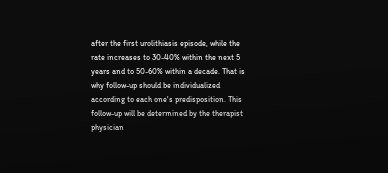after the first urolithiasis episode, while the rate increases to 30-40% within the next 5 years and to 50-60% within a decade. That is why follow-up should be individualized according to each one's predisposition. This follow-up will be determined by the therapist physician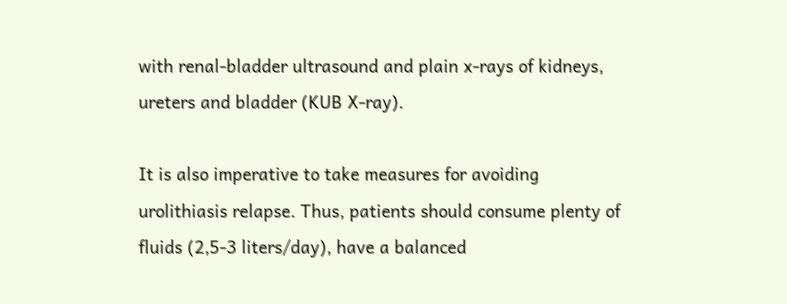with renal-bladder ultrasound and plain x-rays of kidneys, ureters and bladder (KUB X-ray).

It is also imperative to take measures for avoiding urolithiasis relapse. Thus, patients should consume plenty of fluids (2,5-3 liters/day), have a balanced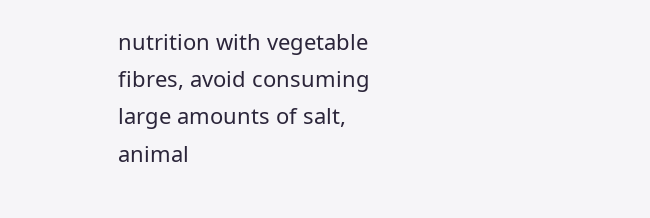nutrition with vegetable fibres, avoid consuming large amounts of salt, animal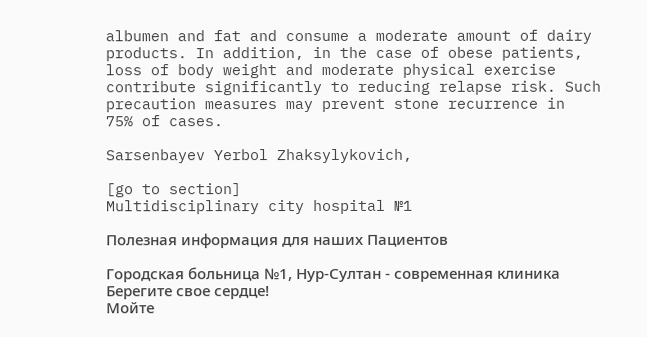albumen and fat and consume a moderate amount of dairy products. In addition, in the case of obese patients, loss of body weight and moderate physical exercise contribute significantly to reducing relapse risk. Such precaution measures may prevent stone recurrence in  75% of cases.

Sarsenbayev Yerbol Zhaksylykovich,

[go to section]
Multidisciplinary city hospital №1

Полезная информация для наших Пациентов

Городская больница №1, Нур-Султан - современная клиника
Берегите свое сердце!
Мойте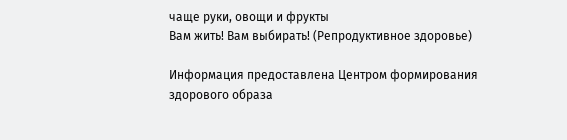чаще руки, овощи и фрукты
Вам жить! Вам выбирать! (Репродуктивное здоровье)

Информация предоставлена Центром формирования здорового образа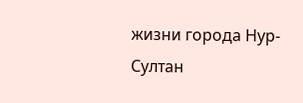жизни города Нур-Султан